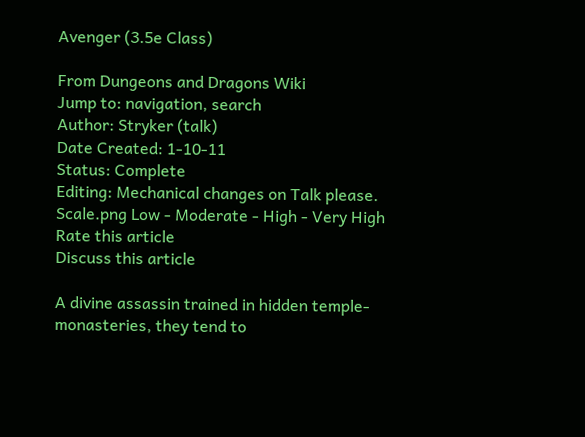Avenger (3.5e Class)

From Dungeons and Dragons Wiki
Jump to: navigation, search
Author: Stryker (talk)
Date Created: 1-10-11
Status: Complete
Editing: Mechanical changes on Talk please.
Scale.png Low - Moderate - High - Very High
Rate this article
Discuss this article

A divine assassin trained in hidden temple-monasteries, they tend to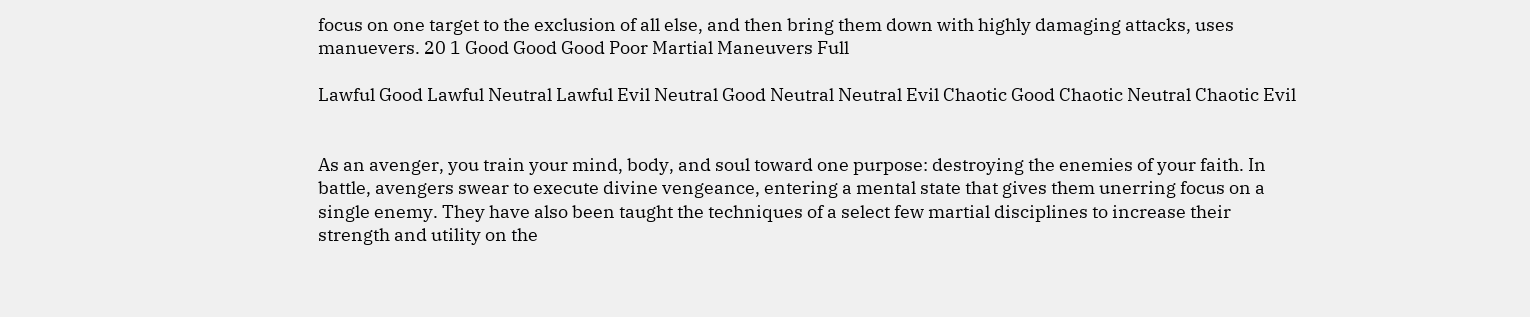focus on one target to the exclusion of all else, and then bring them down with highly damaging attacks, uses manuevers. 20 1 Good Good Good Poor Martial Maneuvers Full

Lawful Good Lawful Neutral Lawful Evil Neutral Good Neutral Neutral Evil Chaotic Good Chaotic Neutral Chaotic Evil


As an avenger, you train your mind, body, and soul toward one purpose: destroying the enemies of your faith. In battle, avengers swear to execute divine vengeance, entering a mental state that gives them unerring focus on a single enemy. They have also been taught the techniques of a select few martial disciplines to increase their strength and utility on the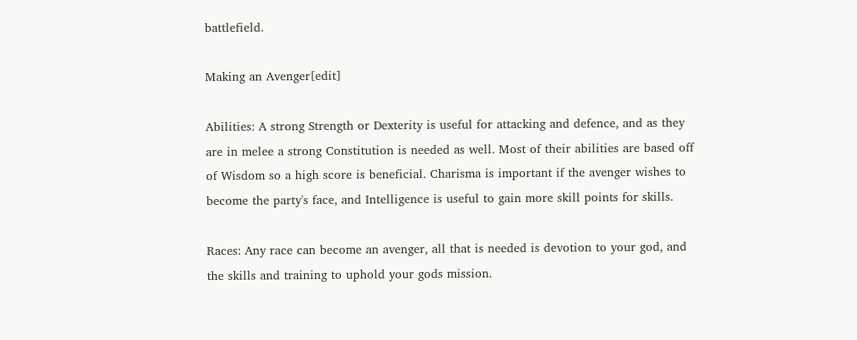battlefield.

Making an Avenger[edit]

Abilities: A strong Strength or Dexterity is useful for attacking and defence, and as they are in melee a strong Constitution is needed as well. Most of their abilities are based off of Wisdom so a high score is beneficial. Charisma is important if the avenger wishes to become the party's face, and Intelligence is useful to gain more skill points for skills.

Races: Any race can become an avenger, all that is needed is devotion to your god, and the skills and training to uphold your gods mission.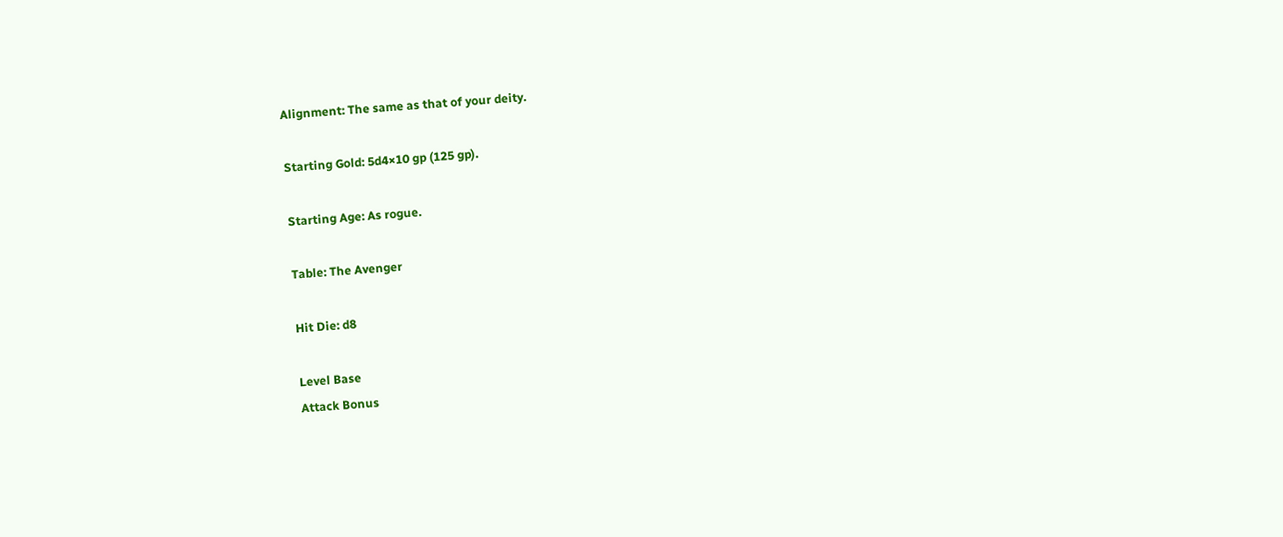Alignment: The same as that of your deity.

Starting Gold: 5d4×10 gp (125 gp).

Starting Age: As rogue.

Table: The Avenger

Hit Die: d8

Level Base
Attack Bonus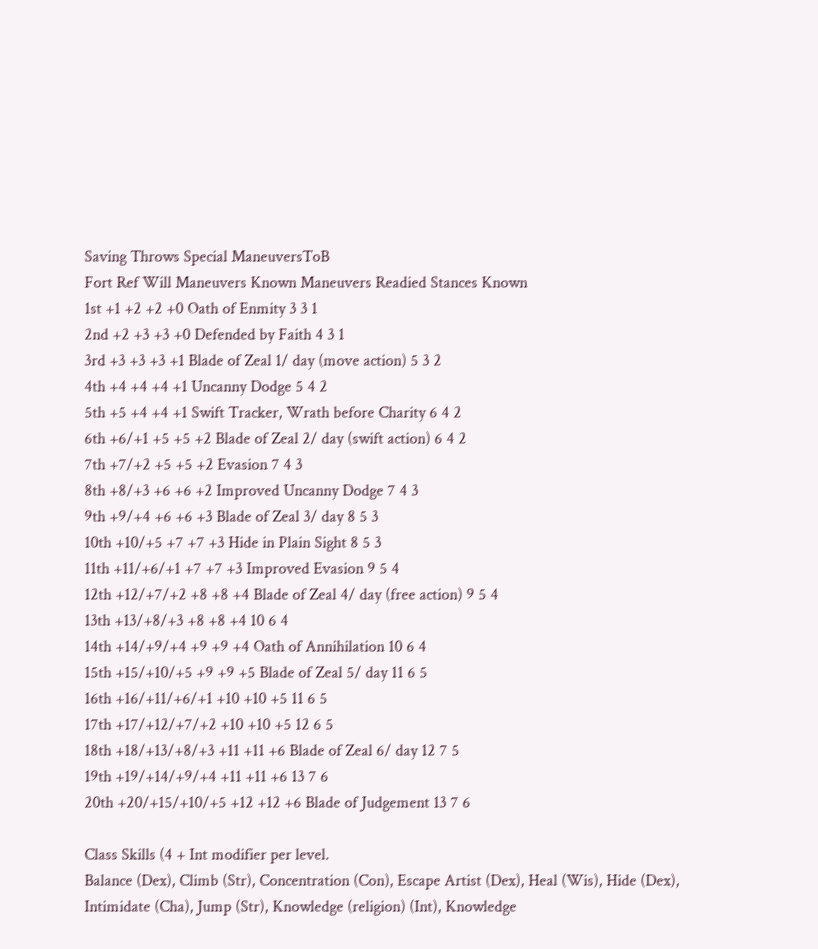Saving Throws Special ManeuversToB
Fort Ref Will Maneuvers Known Maneuvers Readied Stances Known
1st +1 +2 +2 +0 Oath of Enmity 3 3 1
2nd +2 +3 +3 +0 Defended by Faith 4 3 1
3rd +3 +3 +3 +1 Blade of Zeal 1/ day (move action) 5 3 2
4th +4 +4 +4 +1 Uncanny Dodge 5 4 2
5th +5 +4 +4 +1 Swift Tracker, Wrath before Charity 6 4 2
6th +6/+1 +5 +5 +2 Blade of Zeal 2/ day (swift action) 6 4 2
7th +7/+2 +5 +5 +2 Evasion 7 4 3
8th +8/+3 +6 +6 +2 Improved Uncanny Dodge 7 4 3
9th +9/+4 +6 +6 +3 Blade of Zeal 3/ day 8 5 3
10th +10/+5 +7 +7 +3 Hide in Plain Sight 8 5 3
11th +11/+6/+1 +7 +7 +3 Improved Evasion 9 5 4
12th +12/+7/+2 +8 +8 +4 Blade of Zeal 4/ day (free action) 9 5 4
13th +13/+8/+3 +8 +8 +4 10 6 4
14th +14/+9/+4 +9 +9 +4 Oath of Annihilation 10 6 4
15th +15/+10/+5 +9 +9 +5 Blade of Zeal 5/ day 11 6 5
16th +16/+11/+6/+1 +10 +10 +5 11 6 5
17th +17/+12/+7/+2 +10 +10 +5 12 6 5
18th +18/+13/+8/+3 +11 +11 +6 Blade of Zeal 6/ day 12 7 5
19th +19/+14/+9/+4 +11 +11 +6 13 7 6
20th +20/+15/+10/+5 +12 +12 +6 Blade of Judgement 13 7 6

Class Skills (4 + Int modifier per level.
Balance (Dex), Climb (Str), Concentration (Con), Escape Artist (Dex), Heal (Wis), Hide (Dex), Intimidate (Cha), Jump (Str), Knowledge (religion) (Int), Knowledge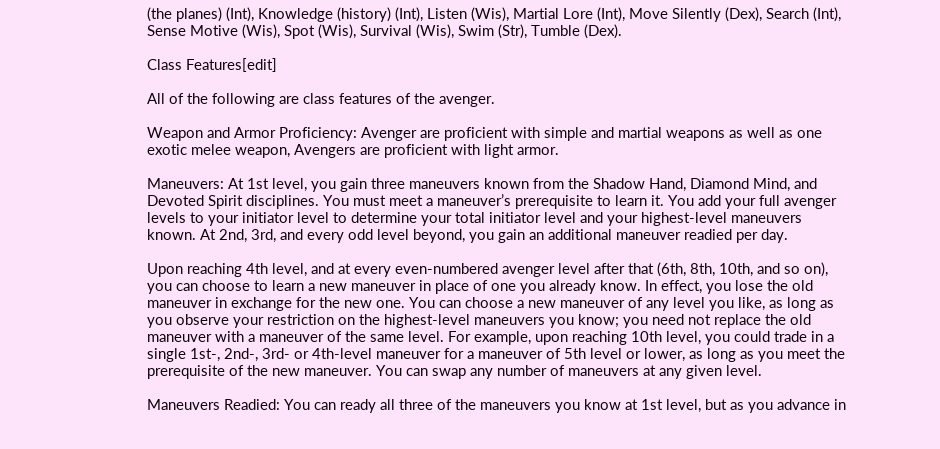(the planes) (Int), Knowledge (history) (Int), Listen (Wis), Martial Lore (Int), Move Silently (Dex), Search (Int), Sense Motive (Wis), Spot (Wis), Survival (Wis), Swim (Str), Tumble (Dex).

Class Features[edit]

All of the following are class features of the avenger.

Weapon and Armor Proficiency: Avenger are proficient with simple and martial weapons as well as one exotic melee weapon, Avengers are proficient with light armor.

Maneuvers: At 1st level, you gain three maneuvers known from the Shadow Hand, Diamond Mind, and Devoted Spirit disciplines. You must meet a maneuver’s prerequisite to learn it. You add your full avenger levels to your initiator level to determine your total initiator level and your highest-level maneuvers known. At 2nd, 3rd, and every odd level beyond, you gain an additional maneuver readied per day.

Upon reaching 4th level, and at every even-numbered avenger level after that (6th, 8th, 10th, and so on), you can choose to learn a new maneuver in place of one you already know. In effect, you lose the old maneuver in exchange for the new one. You can choose a new maneuver of any level you like, as long as you observe your restriction on the highest-level maneuvers you know; you need not replace the old maneuver with a maneuver of the same level. For example, upon reaching 10th level, you could trade in a single 1st-, 2nd-, 3rd- or 4th-level maneuver for a maneuver of 5th level or lower, as long as you meet the prerequisite of the new maneuver. You can swap any number of maneuvers at any given level.

Maneuvers Readied: You can ready all three of the maneuvers you know at 1st level, but as you advance in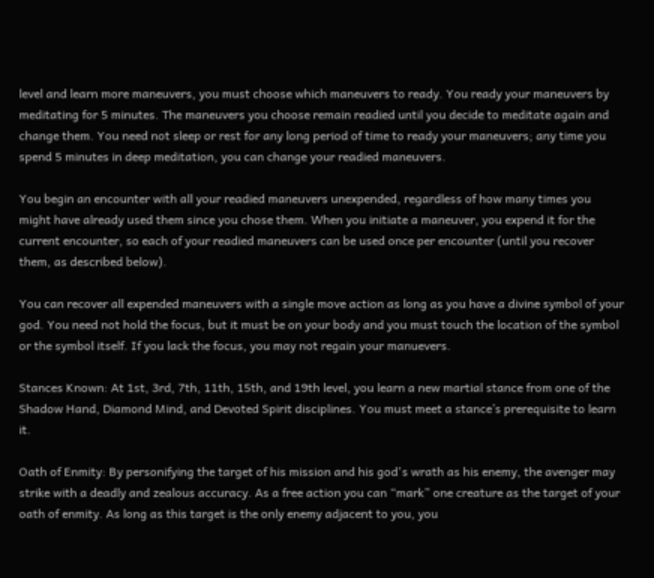level and learn more maneuvers, you must choose which maneuvers to ready. You ready your maneuvers by meditating for 5 minutes. The maneuvers you choose remain readied until you decide to meditate again and change them. You need not sleep or rest for any long period of time to ready your maneuvers; any time you spend 5 minutes in deep meditation, you can change your readied maneuvers.

You begin an encounter with all your readied maneuvers unexpended, regardless of how many times you might have already used them since you chose them. When you initiate a maneuver, you expend it for the current encounter, so each of your readied maneuvers can be used once per encounter (until you recover them, as described below).

You can recover all expended maneuvers with a single move action as long as you have a divine symbol of your god. You need not hold the focus, but it must be on your body and you must touch the location of the symbol or the symbol itself. If you lack the focus, you may not regain your manuevers.

Stances Known: At 1st, 3rd, 7th, 11th, 15th, and 19th level, you learn a new martial stance from one of the Shadow Hand, Diamond Mind, and Devoted Spirit disciplines. You must meet a stance’s prerequisite to learn it.

Oath of Enmity: By personifying the target of his mission and his god's wrath as his enemy, the avenger may strike with a deadly and zealous accuracy. As a free action you can “mark” one creature as the target of your oath of enmity. As long as this target is the only enemy adjacent to you, you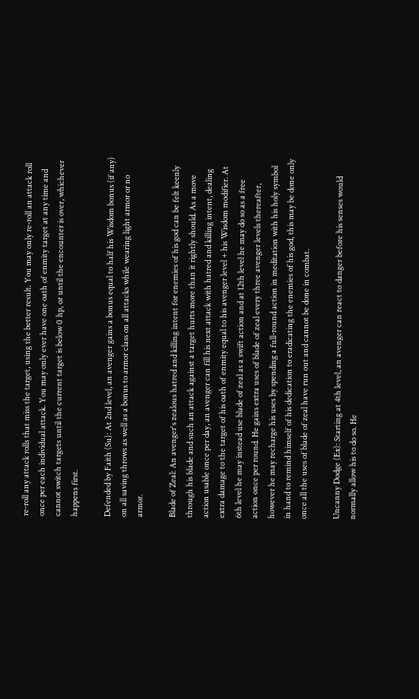re-roll any attack rolls that miss the target, using the better result. You may only re-roll an attack roll once per each individual attack. You may only ever have one oath of enmity target at any time and cannot switch targets until the current target is below 0 hp, or until the encounter is over, whichever happens first.

Defended by Faith (Su): At 2nd level, an avenger gains a bonus equal to half his Wisdom bonus (if any) on all saving throws as well as a bonus to armor class on all attacks while wearing light armor or no armor.

Blade of Zeal: An avenger's zealous hatred and killing intent for enemies of his god can be felt keenly through his blade and such an attack against a target hurts more than it rightly should. As a move action usable once per day, an avenger can fill his next attack with hatred and killing intent, dealing extra damage to the target of his oath of enmity equal to his avenger level + his Wisdom modifier. At 6th level he may instead use blade of zeal as a swift action and at 12th level he may do so as a free action once per round. He gains extra uses of blade of zeal every three avenger levels thereafter, however he may recharge his uses by spending a full-round action in meditation with his holy symbol in hand to remind himself of his dedication to eradicating the enemies of his god, this may be done only once all the uses of blade of zeal have run out and cannot be done in combat.

Uncanny Dodge (Ex): Starting at 4th level, an avenger can react to danger before his senses would normally allow his to do so. He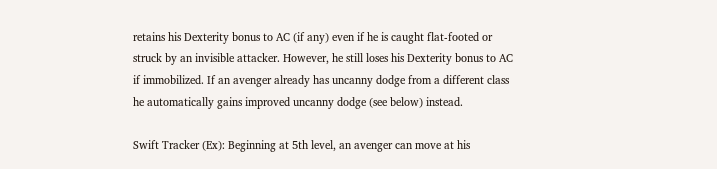retains his Dexterity bonus to AC (if any) even if he is caught flat-footed or struck by an invisible attacker. However, he still loses his Dexterity bonus to AC if immobilized. If an avenger already has uncanny dodge from a different class he automatically gains improved uncanny dodge (see below) instead.

Swift Tracker (Ex): Beginning at 5th level, an avenger can move at his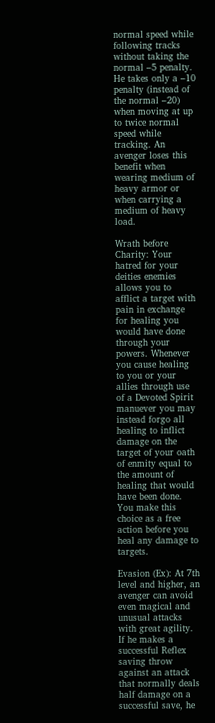normal speed while following tracks without taking the normal –5 penalty. He takes only a –10 penalty (instead of the normal –20) when moving at up to twice normal speed while tracking. An avenger loses this benefit when wearing medium of heavy armor or when carrying a medium of heavy load.

Wrath before Charity: Your hatred for your deities enemies allows you to afflict a target with pain in exchange for healing you would have done through your powers. Whenever you cause healing to you or your allies through use of a Devoted Spirit manuever you may instead forgo all healing to inflict damage on the target of your oath of enmity equal to the amount of healing that would have been done. You make this choice as a free action before you heal any damage to targets.

Evasion (Ex): At 7th level and higher, an avenger can avoid even magical and unusual attacks with great agility. If he makes a successful Reflex saving throw against an attack that normally deals half damage on a successful save, he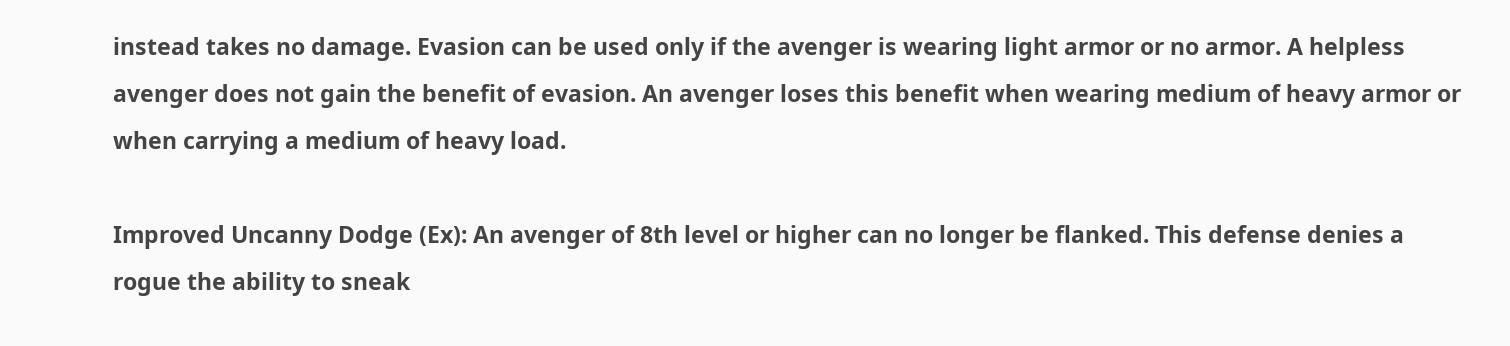instead takes no damage. Evasion can be used only if the avenger is wearing light armor or no armor. A helpless avenger does not gain the benefit of evasion. An avenger loses this benefit when wearing medium of heavy armor or when carrying a medium of heavy load.

Improved Uncanny Dodge (Ex): An avenger of 8th level or higher can no longer be flanked. This defense denies a rogue the ability to sneak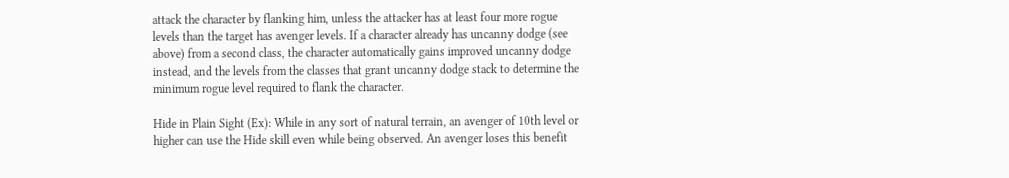attack the character by flanking him, unless the attacker has at least four more rogue levels than the target has avenger levels. If a character already has uncanny dodge (see above) from a second class, the character automatically gains improved uncanny dodge instead, and the levels from the classes that grant uncanny dodge stack to determine the minimum rogue level required to flank the character.

Hide in Plain Sight (Ex): While in any sort of natural terrain, an avenger of 10th level or higher can use the Hide skill even while being observed. An avenger loses this benefit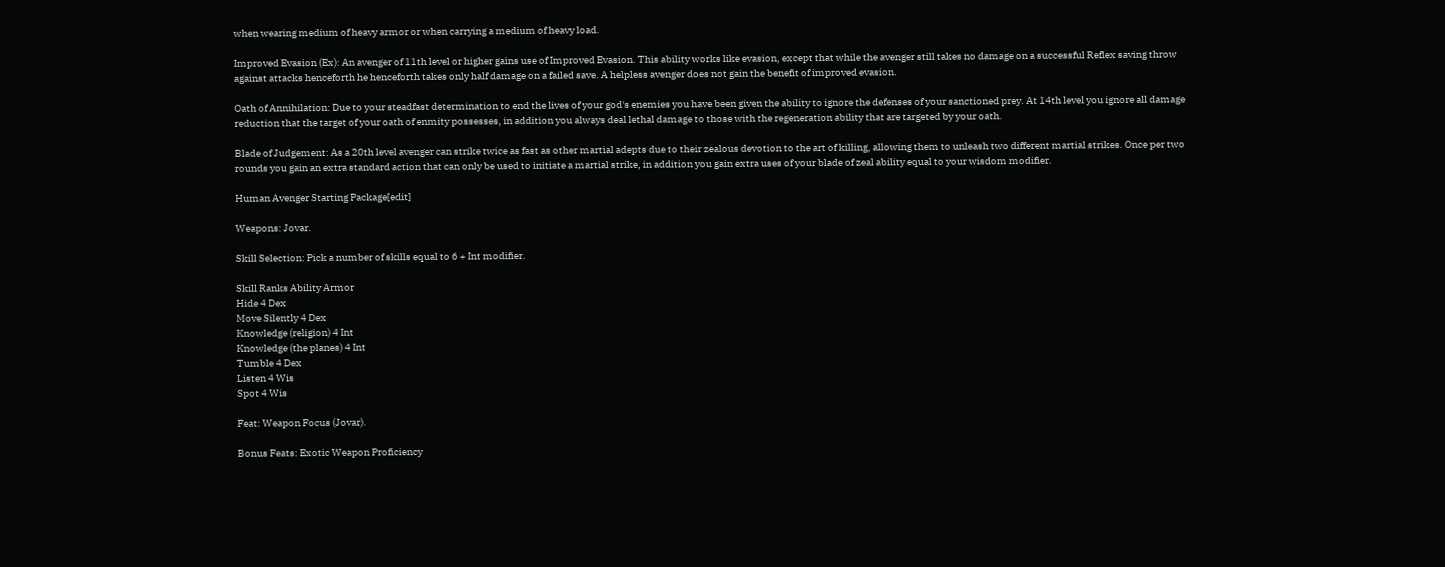when wearing medium of heavy armor or when carrying a medium of heavy load.

Improved Evasion (Ex): An avenger of 11th level or higher gains use of Improved Evasion. This ability works like evasion, except that while the avenger still takes no damage on a successful Reflex saving throw against attacks henceforth he henceforth takes only half damage on a failed save. A helpless avenger does not gain the benefit of improved evasion.

Oath of Annihilation: Due to your steadfast determination to end the lives of your god's enemies you have been given the ability to ignore the defenses of your sanctioned prey. At 14th level you ignore all damage reduction that the target of your oath of enmity possesses, in addition you always deal lethal damage to those with the regeneration ability that are targeted by your oath.

Blade of Judgement: As a 20th level avenger can strike twice as fast as other martial adepts due to their zealous devotion to the art of killing, allowing them to unleash two different martial strikes. Once per two rounds you gain an extra standard action that can only be used to initiate a martial strike, in addition you gain extra uses of your blade of zeal ability equal to your wisdom modifier.

Human Avenger Starting Package[edit]

Weapons: Jovar.

Skill Selection: Pick a number of skills equal to 6 + Int modifier.

Skill Ranks Ability Armor
Hide 4 Dex
Move Silently 4 Dex
Knowledge (religion) 4 Int
Knowledge (the planes) 4 Int
Tumble 4 Dex
Listen 4 Wis
Spot 4 Wis

Feat: Weapon Focus (Jovar).

Bonus Feats: Exotic Weapon Proficiency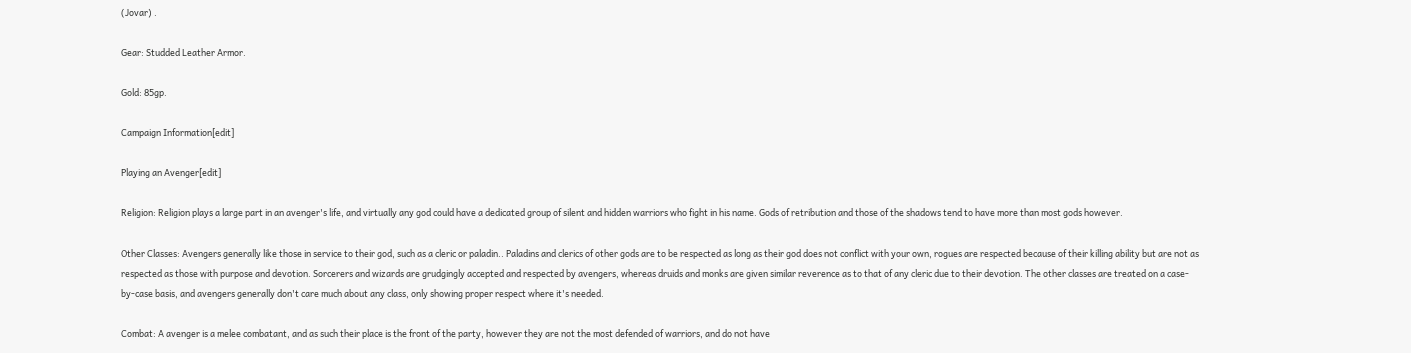(Jovar) .

Gear: Studded Leather Armor.

Gold: 85gp.

Campaign Information[edit]

Playing an Avenger[edit]

Religion: Religion plays a large part in an avenger's life, and virtually any god could have a dedicated group of silent and hidden warriors who fight in his name. Gods of retribution and those of the shadows tend to have more than most gods however.

Other Classes: Avengers generally like those in service to their god, such as a cleric or paladin.. Paladins and clerics of other gods are to be respected as long as their god does not conflict with your own, rogues are respected because of their killing ability but are not as respected as those with purpose and devotion. Sorcerers and wizards are grudgingly accepted and respected by avengers, whereas druids and monks are given similar reverence as to that of any cleric due to their devotion. The other classes are treated on a case-by-case basis, and avengers generally don't care much about any class, only showing proper respect where it's needed.

Combat: A avenger is a melee combatant, and as such their place is the front of the party, however they are not the most defended of warriors, and do not have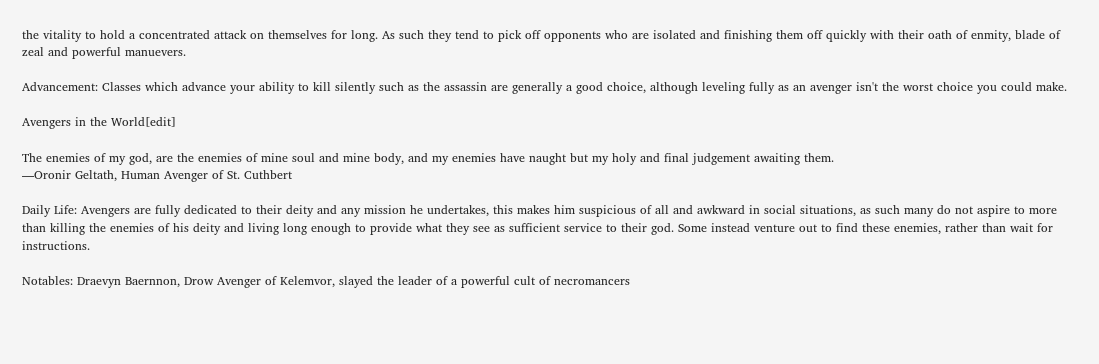the vitality to hold a concentrated attack on themselves for long. As such they tend to pick off opponents who are isolated and finishing them off quickly with their oath of enmity, blade of zeal and powerful manuevers.

Advancement: Classes which advance your ability to kill silently such as the assassin are generally a good choice, although leveling fully as an avenger isn't the worst choice you could make.

Avengers in the World[edit]

The enemies of my god, are the enemies of mine soul and mine body, and my enemies have naught but my holy and final judgement awaiting them.
—Oronir Geltath, Human Avenger of St. Cuthbert

Daily Life: Avengers are fully dedicated to their deity and any mission he undertakes, this makes him suspicious of all and awkward in social situations, as such many do not aspire to more than killing the enemies of his deity and living long enough to provide what they see as sufficient service to their god. Some instead venture out to find these enemies, rather than wait for instructions.

Notables: Draevyn Baernnon, Drow Avenger of Kelemvor, slayed the leader of a powerful cult of necromancers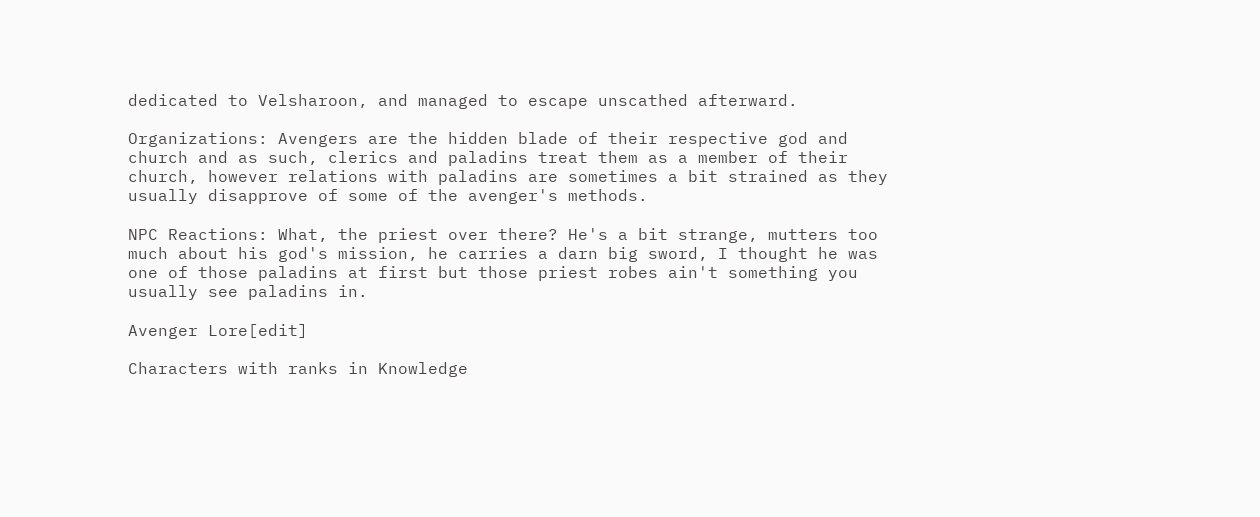dedicated to Velsharoon, and managed to escape unscathed afterward.

Organizations: Avengers are the hidden blade of their respective god and church and as such, clerics and paladins treat them as a member of their church, however relations with paladins are sometimes a bit strained as they usually disapprove of some of the avenger's methods.

NPC Reactions: What, the priest over there? He's a bit strange, mutters too much about his god's mission, he carries a darn big sword, I thought he was one of those paladins at first but those priest robes ain't something you usually see paladins in.

Avenger Lore[edit]

Characters with ranks in Knowledge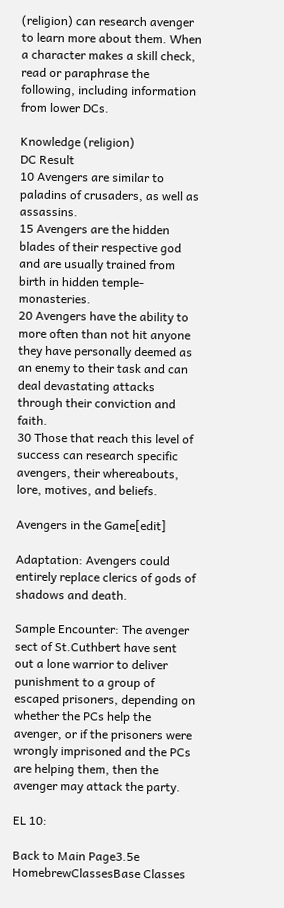(religion) can research avenger to learn more about them. When a character makes a skill check, read or paraphrase the following, including information from lower DCs.

Knowledge (religion)
DC Result
10 Avengers are similar to paladins of crusaders, as well as assassins.
15 Avengers are the hidden blades of their respective god and are usually trained from birth in hidden temple-monasteries.
20 Avengers have the ability to more often than not hit anyone they have personally deemed as an enemy to their task and can deal devastating attacks through their conviction and faith.
30 Those that reach this level of success can research specific avengers, their whereabouts, lore, motives, and beliefs.

Avengers in the Game[edit]

Adaptation: Avengers could entirely replace clerics of gods of shadows and death.

Sample Encounter: The avenger sect of St.Cuthbert have sent out a lone warrior to deliver punishment to a group of escaped prisoners, depending on whether the PCs help the avenger, or if the prisoners were wrongly imprisoned and the PCs are helping them, then the avenger may attack the party.

EL 10:

Back to Main Page3.5e HomebrewClassesBase Classes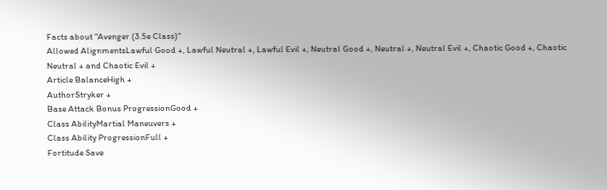Facts about "Avenger (3.5e Class)"
Allowed AlignmentsLawful Good +, Lawful Neutral +, Lawful Evil +, Neutral Good +, Neutral +, Neutral Evil +, Chaotic Good +, Chaotic Neutral + and Chaotic Evil +
Article BalanceHigh +
AuthorStryker +
Base Attack Bonus ProgressionGood +
Class AbilityMartial Maneuvers +
Class Ability ProgressionFull +
Fortitude Save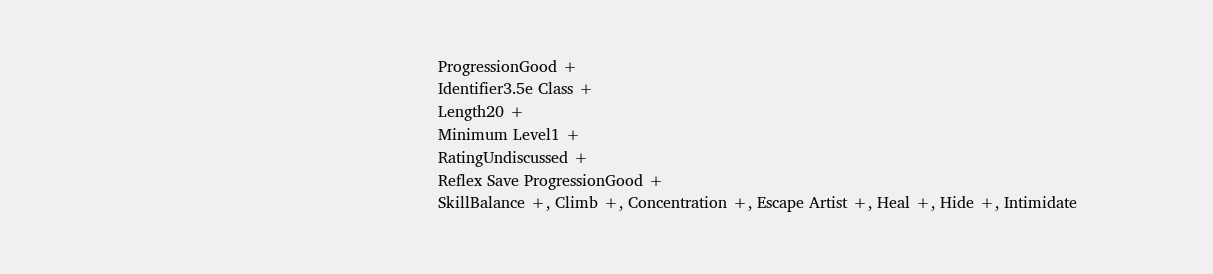ProgressionGood +
Identifier3.5e Class +
Length20 +
Minimum Level1 +
RatingUndiscussed +
Reflex Save ProgressionGood +
SkillBalance +, Climb +, Concentration +, Escape Artist +, Heal +, Hide +, Intimidate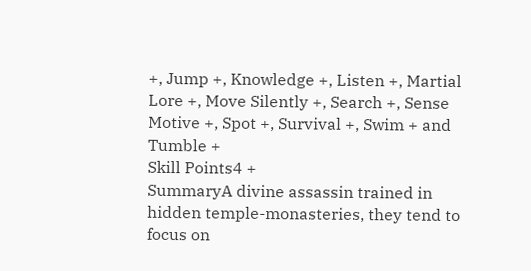+, Jump +, Knowledge +, Listen +, Martial Lore +, Move Silently +, Search +, Sense Motive +, Spot +, Survival +, Swim + and Tumble +
Skill Points4 +
SummaryA divine assassin trained in hidden temple-monasteries, they tend to focus on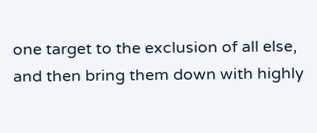one target to the exclusion of all else, and then bring them down with highly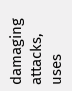damaging attacks, uses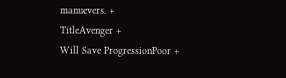manuevers. +
TitleAvenger +
Will Save ProgressionPoor +